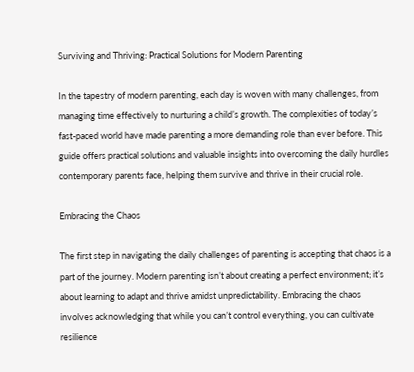Surviving and Thriving: Practical Solutions for Modern Parenting

In the tapestry of modern parenting, each day is woven with many challenges, from managing time effectively to nurturing a child’s growth. The complexities of today’s fast-paced world have made parenting a more demanding role than ever before. This guide offers practical solutions and valuable insights into overcoming the daily hurdles contemporary parents face, helping them survive and thrive in their crucial role.

Embracing the Chaos

The first step in navigating the daily challenges of parenting is accepting that chaos is a part of the journey. Modern parenting isn’t about creating a perfect environment; it’s about learning to adapt and thrive amidst unpredictability. Embracing the chaos involves acknowledging that while you can’t control everything, you can cultivate resilience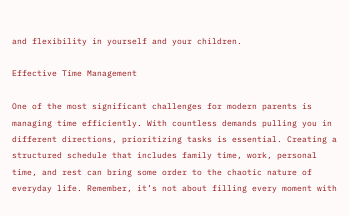and flexibility in yourself and your children.

Effective Time Management

One of the most significant challenges for modern parents is managing time efficiently. With countless demands pulling you in different directions, prioritizing tasks is essential. Creating a structured schedule that includes family time, work, personal time, and rest can bring some order to the chaotic nature of everyday life. Remember, it’s not about filling every moment with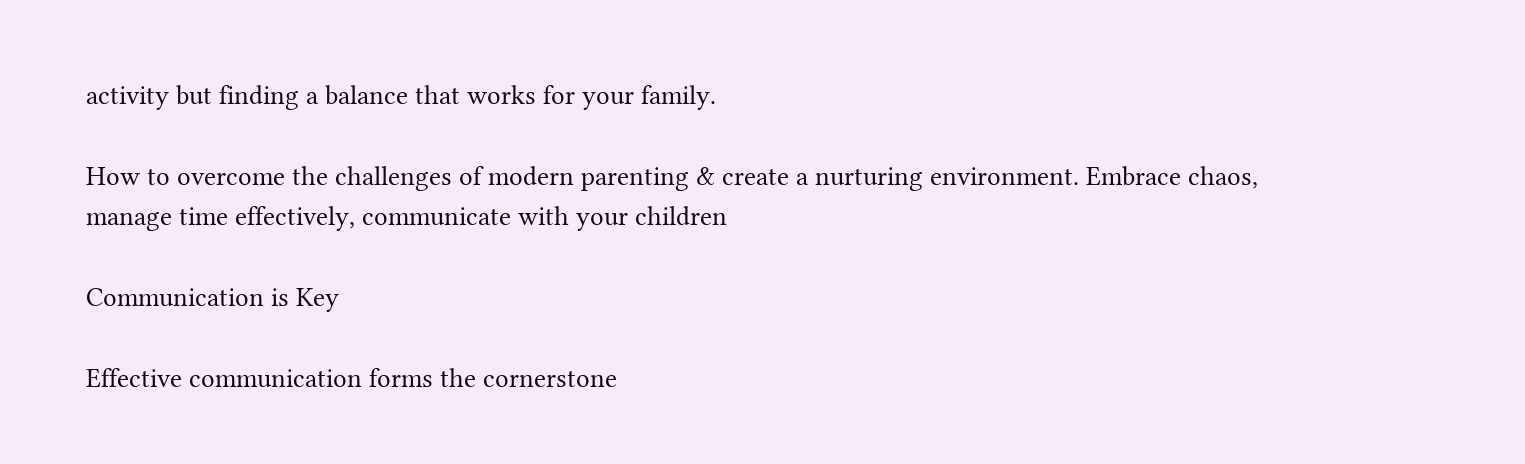activity but finding a balance that works for your family.

How to overcome the challenges of modern parenting & create a nurturing environment. Embrace chaos, manage time effectively, communicate with your children

Communication is Key

Effective communication forms the cornerstone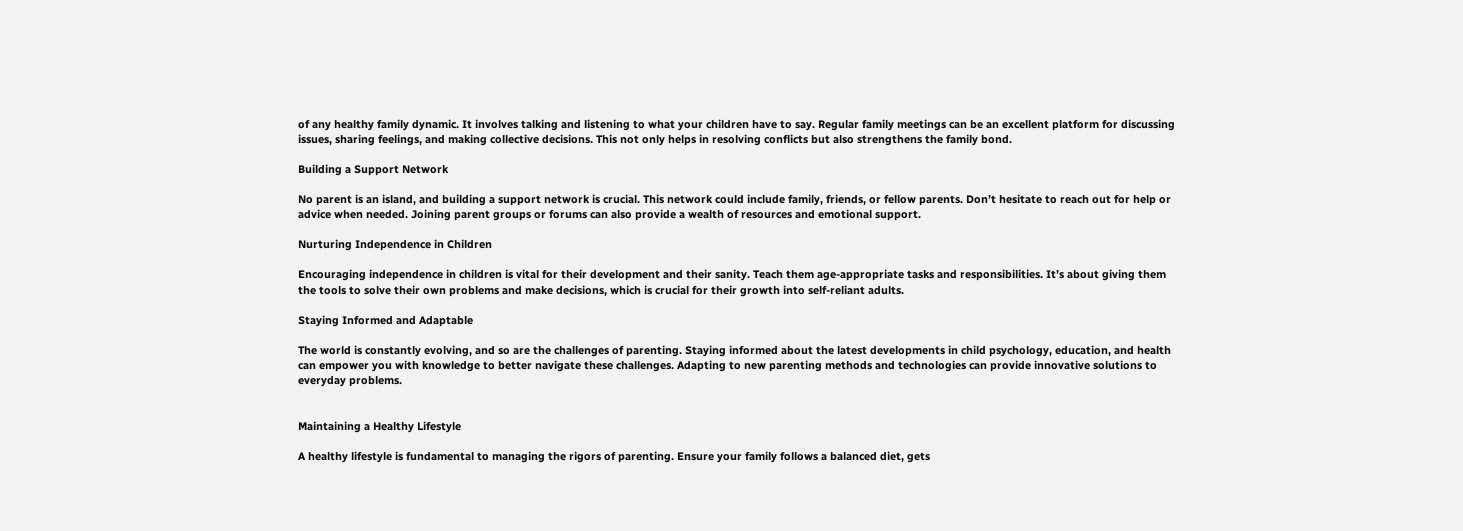of any healthy family dynamic. It involves talking and listening to what your children have to say. Regular family meetings can be an excellent platform for discussing issues, sharing feelings, and making collective decisions. This not only helps in resolving conflicts but also strengthens the family bond.

Building a Support Network

No parent is an island, and building a support network is crucial. This network could include family, friends, or fellow parents. Don’t hesitate to reach out for help or advice when needed. Joining parent groups or forums can also provide a wealth of resources and emotional support.

Nurturing Independence in Children

Encouraging independence in children is vital for their development and their sanity. Teach them age-appropriate tasks and responsibilities. It’s about giving them the tools to solve their own problems and make decisions, which is crucial for their growth into self-reliant adults.

Staying Informed and Adaptable

The world is constantly evolving, and so are the challenges of parenting. Staying informed about the latest developments in child psychology, education, and health can empower you with knowledge to better navigate these challenges. Adapting to new parenting methods and technologies can provide innovative solutions to everyday problems.


Maintaining a Healthy Lifestyle

A healthy lifestyle is fundamental to managing the rigors of parenting. Ensure your family follows a balanced diet, gets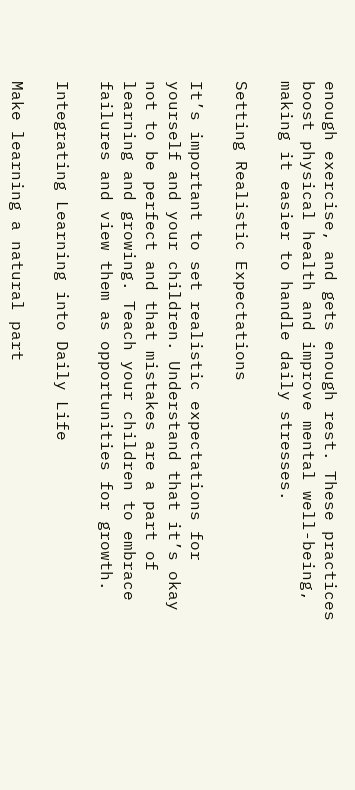enough exercise, and gets enough rest. These practices boost physical health and improve mental well-being, making it easier to handle daily stresses.

Setting Realistic Expectations

It’s important to set realistic expectations for yourself and your children. Understand that it’s okay not to be perfect and that mistakes are a part of learning and growing. Teach your children to embrace failures and view them as opportunities for growth.

Integrating Learning into Daily Life

Make learning a natural part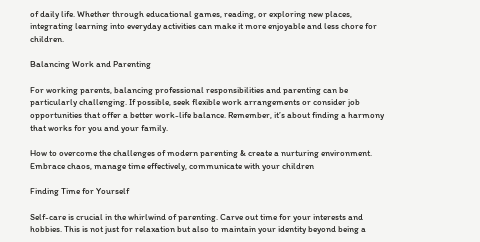of daily life. Whether through educational games, reading, or exploring new places, integrating learning into everyday activities can make it more enjoyable and less chore for children.

Balancing Work and Parenting

For working parents, balancing professional responsibilities and parenting can be particularly challenging. If possible, seek flexible work arrangements or consider job opportunities that offer a better work-life balance. Remember, it’s about finding a harmony that works for you and your family.

How to overcome the challenges of modern parenting & create a nurturing environment. Embrace chaos, manage time effectively, communicate with your children

Finding Time for Yourself

Self-care is crucial in the whirlwind of parenting. Carve out time for your interests and hobbies. This is not just for relaxation but also to maintain your identity beyond being a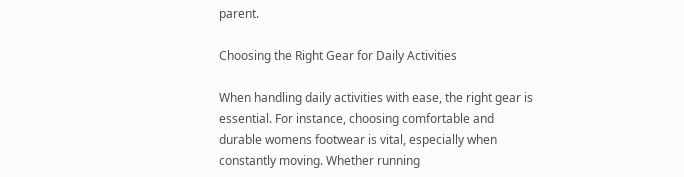parent.

Choosing the Right Gear for Daily Activities

When handling daily activities with ease, the right gear is essential. For instance, choosing comfortable and durable womens footwear is vital, especially when constantly moving. Whether running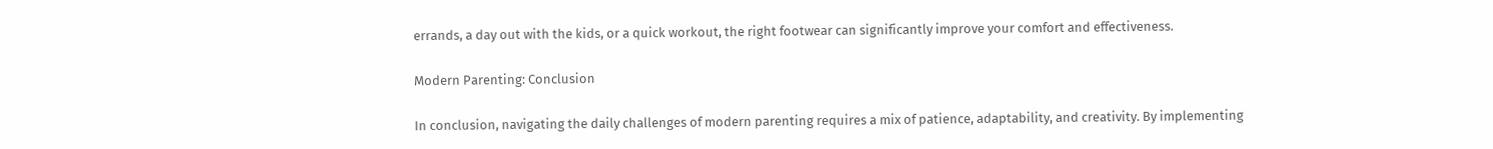errands, a day out with the kids, or a quick workout, the right footwear can significantly improve your comfort and effectiveness.

Modern Parenting: Conclusion

In conclusion, navigating the daily challenges of modern parenting requires a mix of patience, adaptability, and creativity. By implementing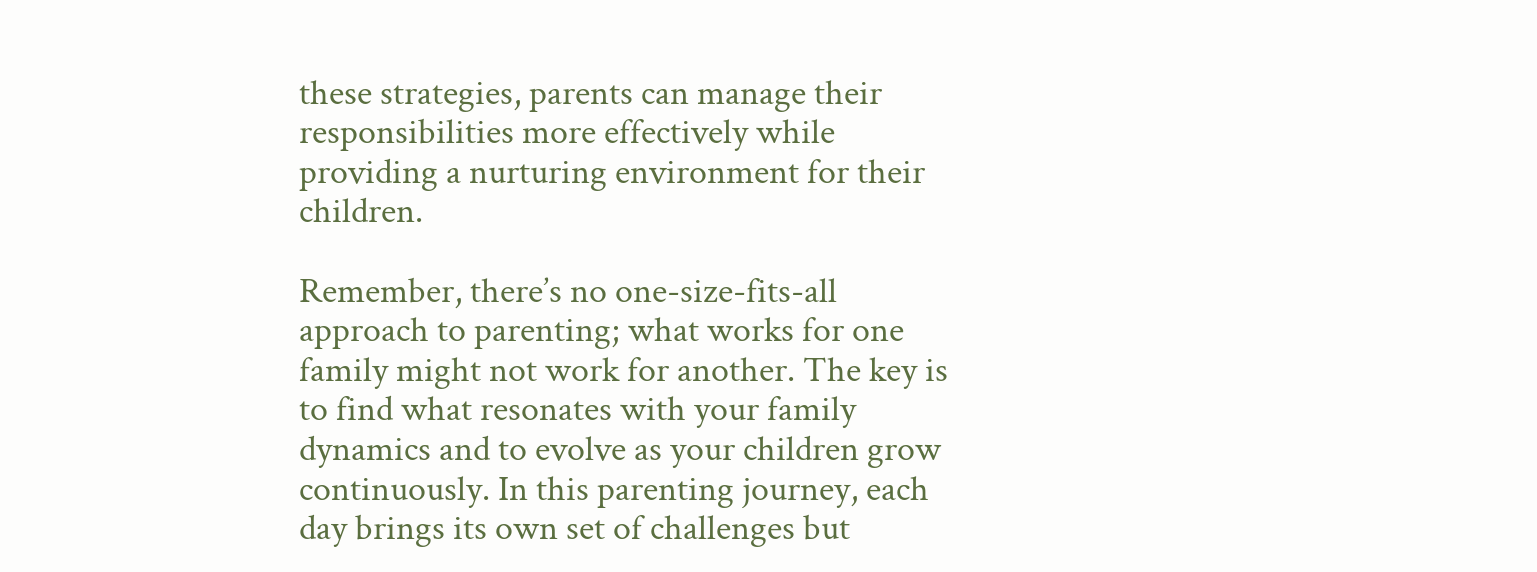these strategies, parents can manage their responsibilities more effectively while providing a nurturing environment for their children.

Remember, there’s no one-size-fits-all approach to parenting; what works for one family might not work for another. The key is to find what resonates with your family dynamics and to evolve as your children grow continuously. In this parenting journey, each day brings its own set of challenges but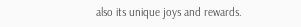also its unique joys and rewards.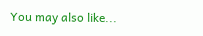You may also like...